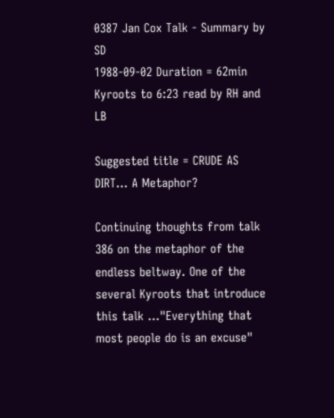0387 Jan Cox Talk - Summary by SD
1988-09-02 Duration = 62min
Kyroots to 6:23 read by RH and LB

Suggested title = CRUDE AS DIRT... A Metaphor?

Continuing thoughts from talk 386 on the metaphor of the endless beltway. One of the several Kyroots that introduce this talk ..."Everything that most people do is an excuse"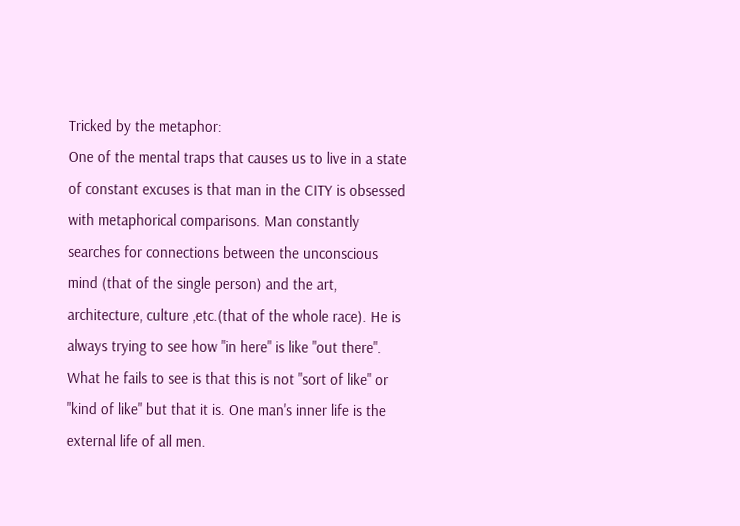Tricked by the metaphor:
One of the mental traps that causes us to live in a state of constant excuses is that man in the CITY is obsessed with metaphorical comparisons. Man constantly searches for connections between the unconscious mind (that of the single person) and the art, architecture, culture ,etc.(that of the whole race). He is always trying to see how "in here" is like "out there". What he fails to see is that this is not "sort of like" or "kind of like" but that it is. One man's inner life is the external life of all men.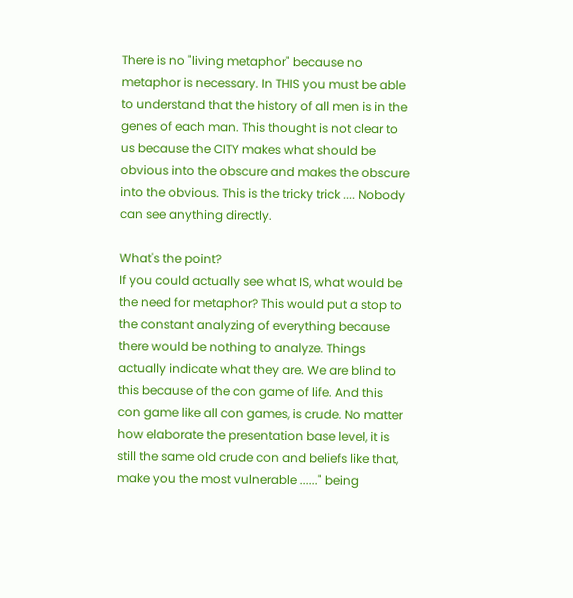There is no "living metaphor" because no metaphor is necessary. In THIS you must be able to understand that the history of all men is in the genes of each man. This thought is not clear to us because the CITY makes what should be obvious into the obscure and makes the obscure into the obvious. This is the tricky trick .... Nobody can see anything directly.

What's the point?
If you could actually see what IS, what would be the need for metaphor? This would put a stop to the constant analyzing of everything because there would be nothing to analyze. Things actually indicate what they are. We are blind to this because of the con game of life. And this con game like all con games, is crude. No matter how elaborate the presentation base level, it is still the same old crude con and beliefs like that, make you the most vulnerable ......" being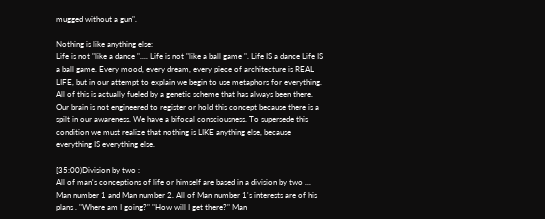mugged without a gun".

Nothing is like anything else:
Life is not "like a dance ".... Life is not "like a ball game ". Life IS a dance Life IS a ball game. Every mood, every dream, every piece of architecture is REAL LIFE, but in our attempt to explain we begin to use metaphors for everything. All of this is actually fueled by a genetic scheme that has always been there. Our brain is not engineered to register or hold this concept because there is a spilt in our awareness. We have a bifocal consciousness. To supersede this condition we must realize that nothing is LIKE anything else, because everything IS everything else.

[35:00)Division by two :
All of man's conceptions of life or himself are based in a division by two ... Man number 1 and Man number 2. All of Man number 1's interests are of his plans . "Where am I going?" "How will I get there?" Man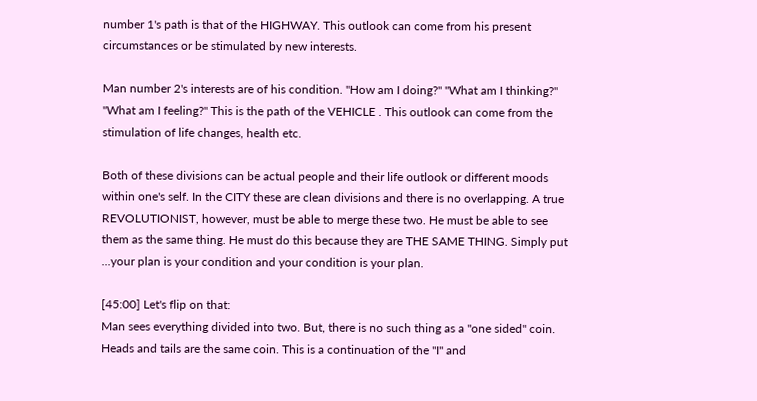number 1's path is that of the HIGHWAY. This outlook can come from his present circumstances or be stimulated by new interests.

Man number 2's interests are of his condition. "How am I doing?" "What am I thinking?" "What am I feeling?" This is the path of the VEHICLE . This outlook can come from the stimulation of life changes, health etc.

Both of these divisions can be actual people and their life outlook or different moods within one's self. In the CITY these are clean divisions and there is no overlapping. A true REVOLUTIONIST, however, must be able to merge these two. He must be able to see them as the same thing. He must do this because they are THE SAME THING. Simply put ...your plan is your condition and your condition is your plan.

[45:00] Let's flip on that:
Man sees everything divided into two. But, there is no such thing as a "one sided" coin. Heads and tails are the same coin. This is a continuation of the "I" and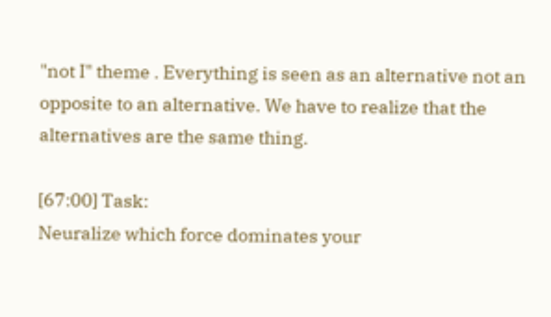"not I" theme . Everything is seen as an alternative not an opposite to an alternative. We have to realize that the alternatives are the same thing.

[67:00] Task:
Neuralize which force dominates your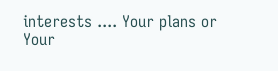interests .... Your plans or Your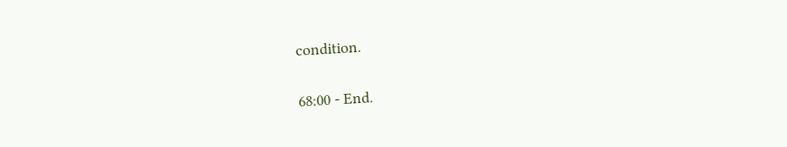condition.

68:00 - End.